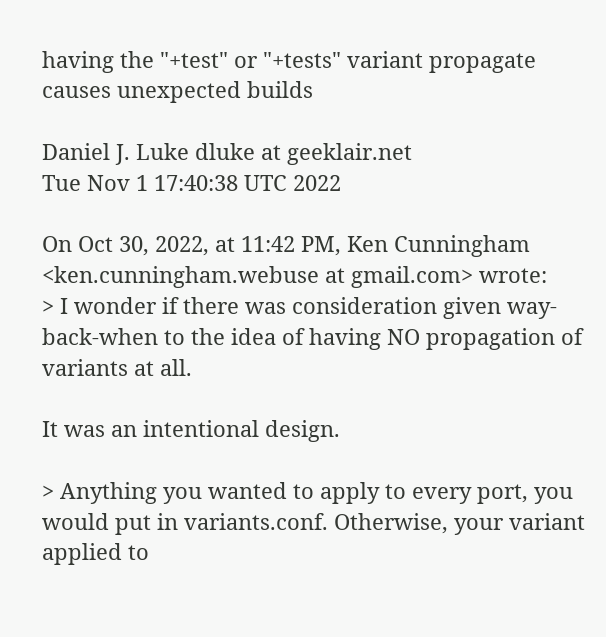having the "+test" or "+tests" variant propagate causes unexpected builds

Daniel J. Luke dluke at geeklair.net
Tue Nov 1 17:40:38 UTC 2022

On Oct 30, 2022, at 11:42 PM, Ken Cunningham <ken.cunningham.webuse at gmail.com> wrote:
> I wonder if there was consideration given way-back-when to the idea of having NO propagation of variants at all.

It was an intentional design.

> Anything you wanted to apply to every port, you would put in variants.conf. Otherwise, your variant applied to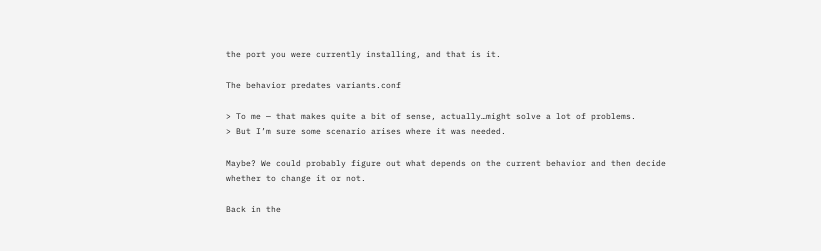the port you were currently installing, and that is it.

The behavior predates variants.conf

> To me — that makes quite a bit of sense, actually…might solve a lot of problems.
> But I’m sure some scenario arises where it was needed.

Maybe? We could probably figure out what depends on the current behavior and then decide whether to change it or not.

Back in the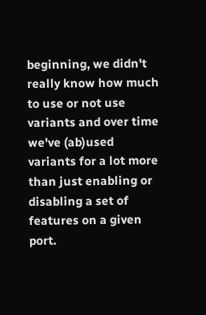beginning, we didn't really know how much to use or not use variants and over time we've (ab)used variants for a lot more than just enabling or disabling a set of features on a given port.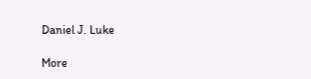Daniel J. Luke

More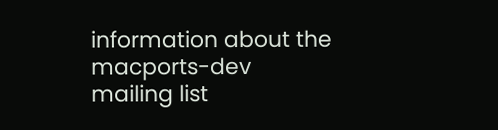information about the macports-dev mailing list